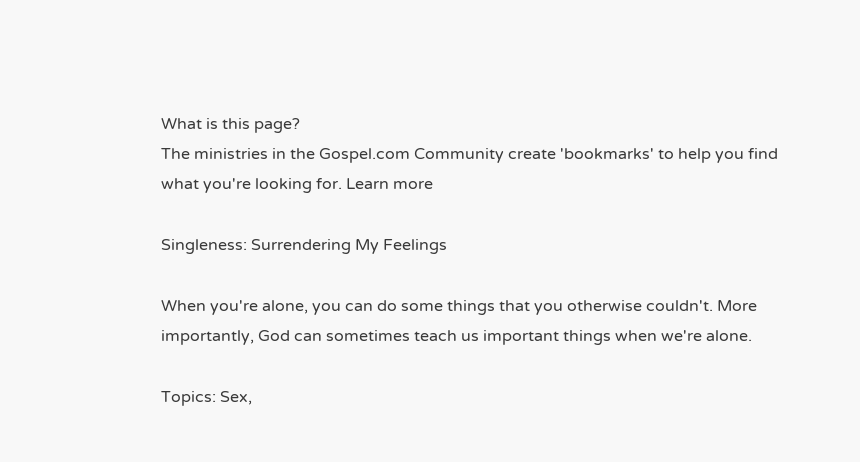What is this page?
The ministries in the Gospel.com Community create 'bookmarks' to help you find what you're looking for. Learn more

Singleness: Surrendering My Feelings

When you're alone, you can do some things that you otherwise couldn't. More importantly, God can sometimes teach us important things when we're alone.

Topics: Sex,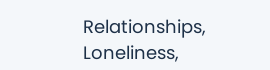Relationships, Loneliness,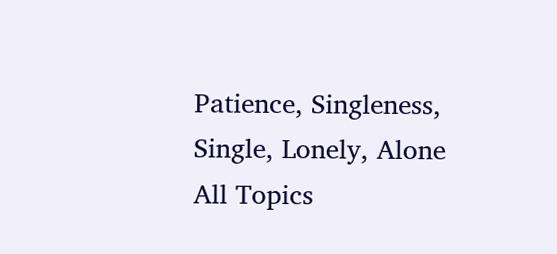Patience, Singleness, Single, Lonely, Alone
All Topics